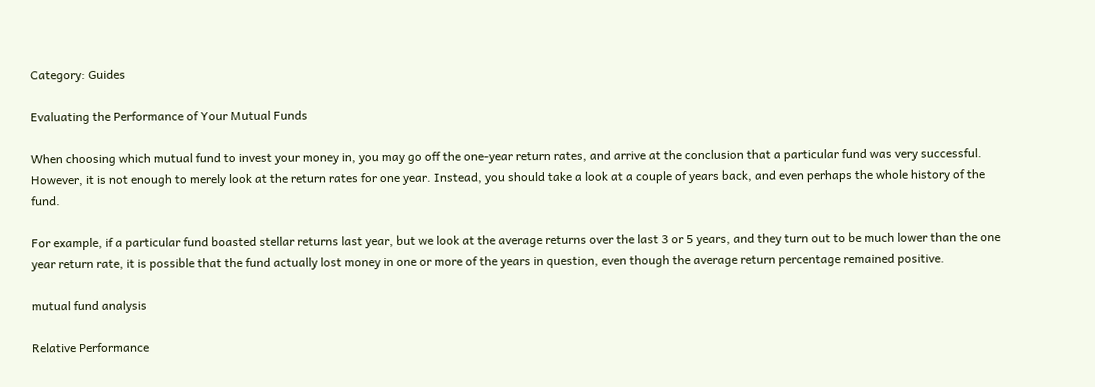Category: Guides

Evaluating the Performance of Your Mutual Funds

When choosing which mutual fund to invest your money in, you may go off the one-year return rates, and arrive at the conclusion that a particular fund was very successful. However, it is not enough to merely look at the return rates for one year. Instead, you should take a look at a couple of years back, and even perhaps the whole history of the fund.

For example, if a particular fund boasted stellar returns last year, but we look at the average returns over the last 3 or 5 years, and they turn out to be much lower than the one year return rate, it is possible that the fund actually lost money in one or more of the years in question, even though the average return percentage remained positive.

mutual fund analysis

Relative Performance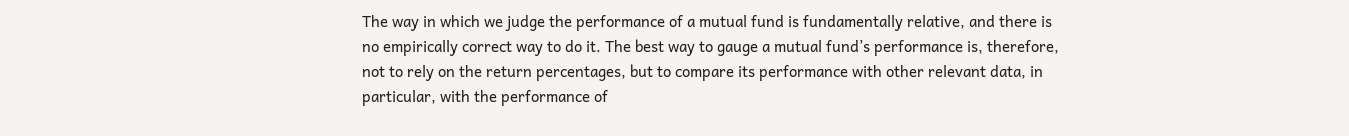The way in which we judge the performance of a mutual fund is fundamentally relative, and there is no empirically correct way to do it. The best way to gauge a mutual fund’s performance is, therefore, not to rely on the return percentages, but to compare its performance with other relevant data, in particular, with the performance of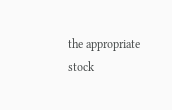the appropriate stock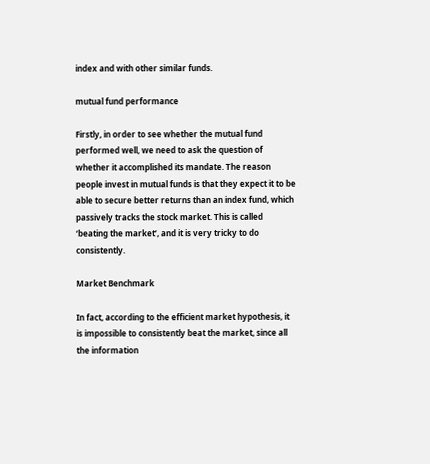index and with other similar funds.

mutual fund performance

Firstly, in order to see whether the mutual fund performed well, we need to ask the question of whether it accomplished its mandate. The reason people invest in mutual funds is that they expect it to be able to secure better returns than an index fund, which passively tracks the stock market. This is called ‘beating the market’, and it is very tricky to do consistently.

Market Benchmark

In fact, according to the efficient market hypothesis, it is impossible to consistently beat the market, since all the information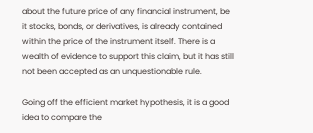about the future price of any financial instrument, be it stocks, bonds, or derivatives, is already contained within the price of the instrument itself. There is a wealth of evidence to support this claim, but it has still not been accepted as an unquestionable rule.

Going off the efficient market hypothesis, it is a good idea to compare the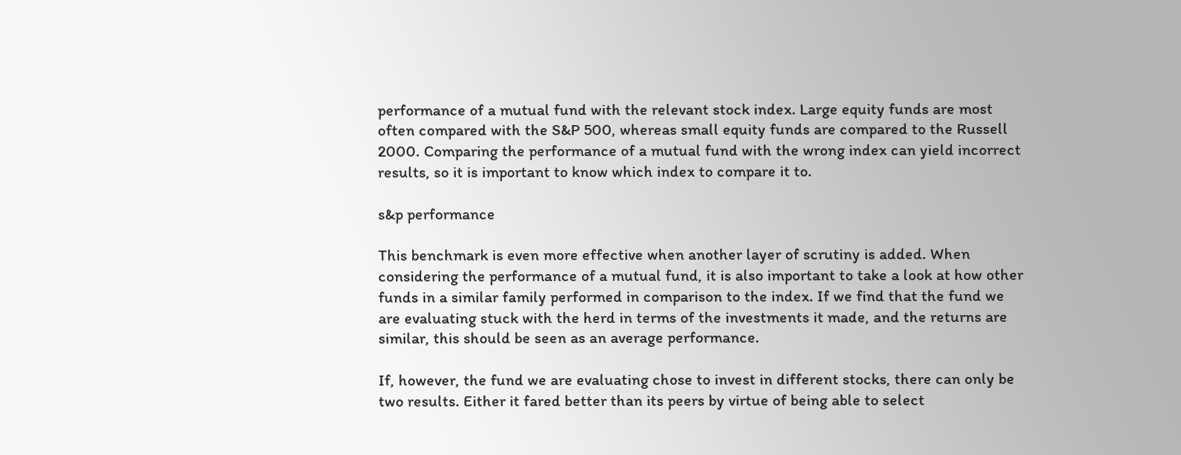performance of a mutual fund with the relevant stock index. Large equity funds are most often compared with the S&P 500, whereas small equity funds are compared to the Russell 2000. Comparing the performance of a mutual fund with the wrong index can yield incorrect results, so it is important to know which index to compare it to.

s&p performance

This benchmark is even more effective when another layer of scrutiny is added. When considering the performance of a mutual fund, it is also important to take a look at how other funds in a similar family performed in comparison to the index. If we find that the fund we are evaluating stuck with the herd in terms of the investments it made, and the returns are similar, this should be seen as an average performance.

If, however, the fund we are evaluating chose to invest in different stocks, there can only be two results. Either it fared better than its peers by virtue of being able to select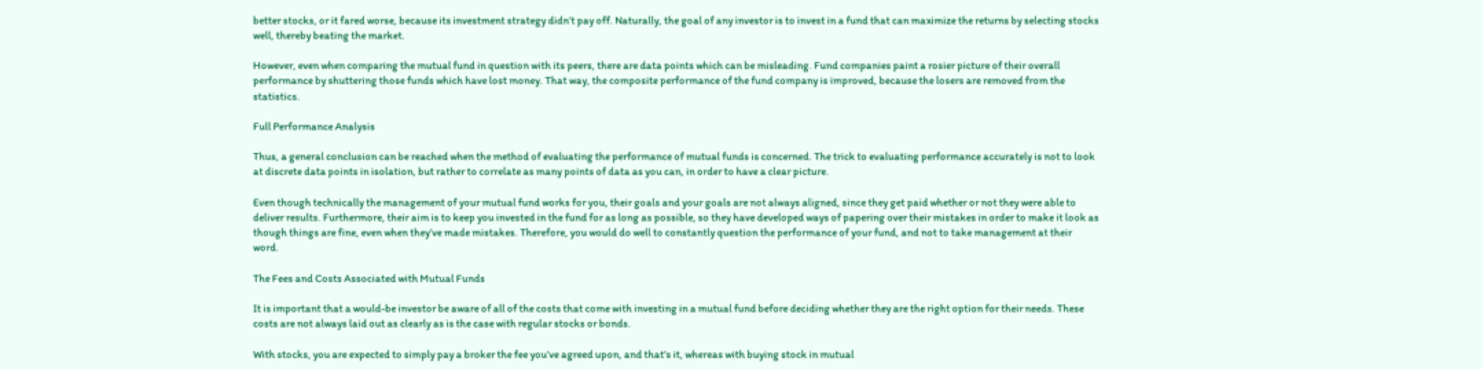better stocks, or it fared worse, because its investment strategy didn’t pay off. Naturally, the goal of any investor is to invest in a fund that can maximize the returns by selecting stocks well, thereby beating the market.

However, even when comparing the mutual fund in question with its peers, there are data points which can be misleading. Fund companies paint a rosier picture of their overall performance by shuttering those funds which have lost money. That way, the composite performance of the fund company is improved, because the losers are removed from the statistics.

Full Performance Analysis

Thus, a general conclusion can be reached when the method of evaluating the performance of mutual funds is concerned. The trick to evaluating performance accurately is not to look at discrete data points in isolation, but rather to correlate as many points of data as you can, in order to have a clear picture.

Even though technically the management of your mutual fund works for you, their goals and your goals are not always aligned, since they get paid whether or not they were able to deliver results. Furthermore, their aim is to keep you invested in the fund for as long as possible, so they have developed ways of papering over their mistakes in order to make it look as though things are fine, even when they’ve made mistakes. Therefore, you would do well to constantly question the performance of your fund, and not to take management at their word.

The Fees and Costs Associated with Mutual Funds

It is important that a would-be investor be aware of all of the costs that come with investing in a mutual fund before deciding whether they are the right option for their needs. These costs are not always laid out as clearly as is the case with regular stocks or bonds.

With stocks, you are expected to simply pay a broker the fee you’ve agreed upon, and that’s it, whereas with buying stock in mutual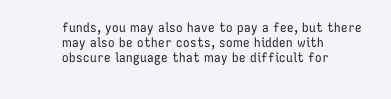funds, you may also have to pay a fee, but there may also be other costs, some hidden with obscure language that may be difficult for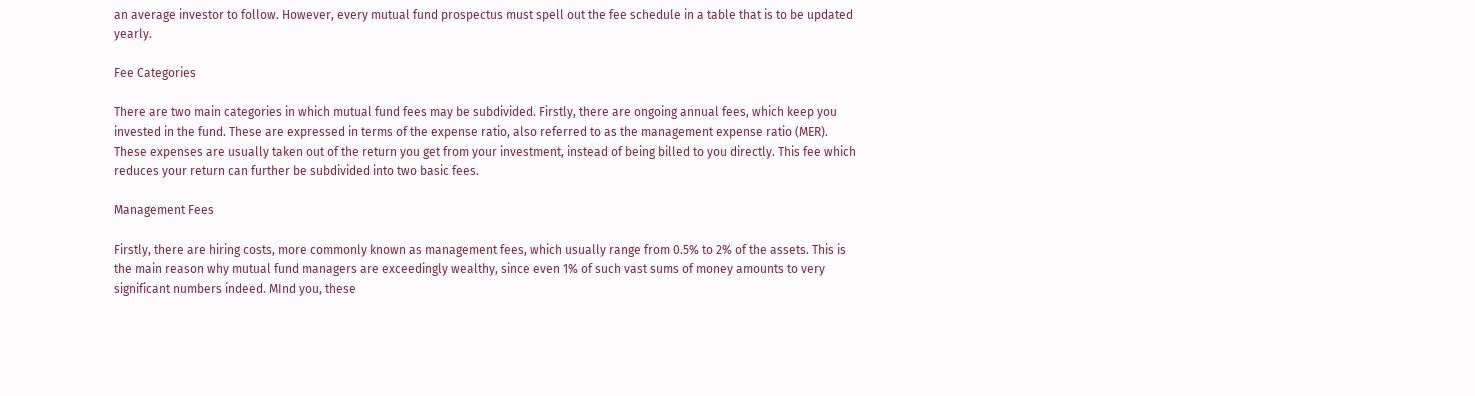an average investor to follow. However, every mutual fund prospectus must spell out the fee schedule in a table that is to be updated yearly.

Fee Categories

There are two main categories in which mutual fund fees may be subdivided. Firstly, there are ongoing annual fees, which keep you invested in the fund. These are expressed in terms of the expense ratio, also referred to as the management expense ratio (MER). These expenses are usually taken out of the return you get from your investment, instead of being billed to you directly. This fee which reduces your return can further be subdivided into two basic fees.

Management Fees

Firstly, there are hiring costs, more commonly known as management fees, which usually range from 0.5% to 2% of the assets. This is the main reason why mutual fund managers are exceedingly wealthy, since even 1% of such vast sums of money amounts to very significant numbers indeed. MInd you, these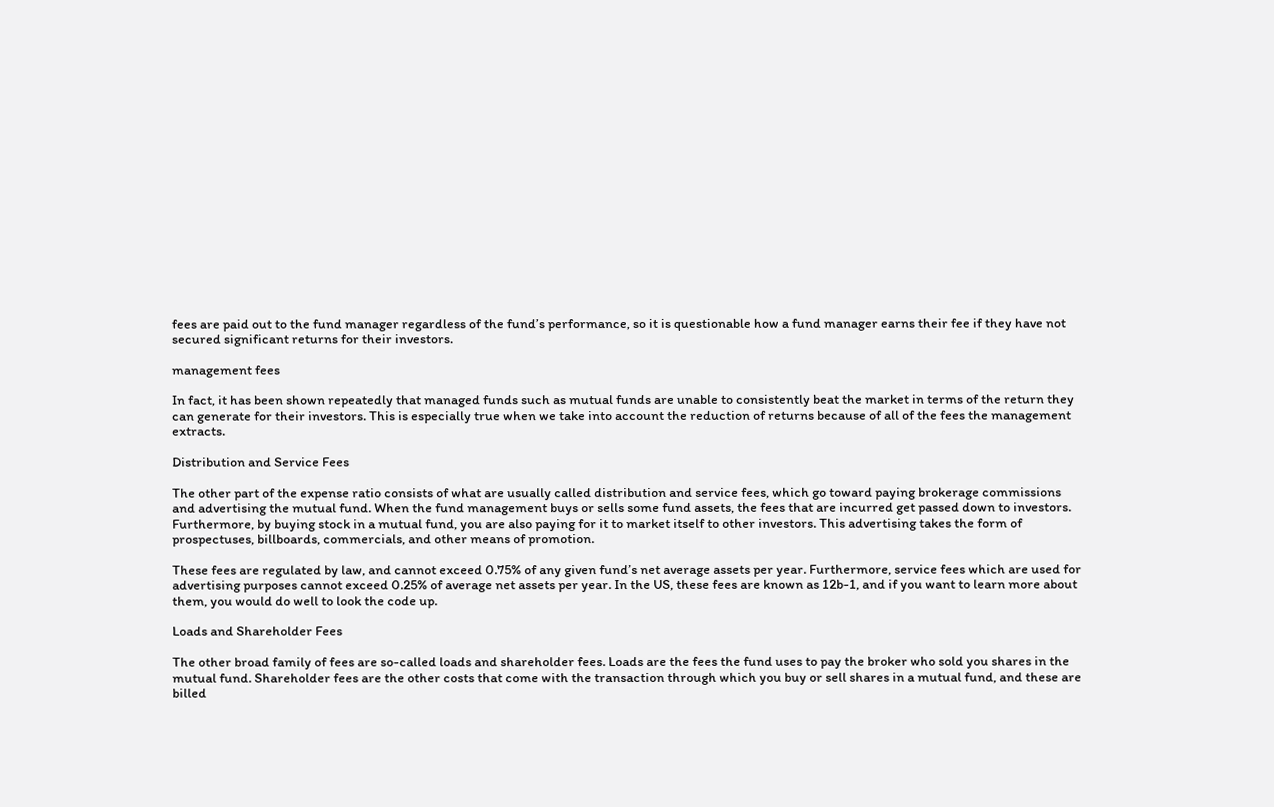fees are paid out to the fund manager regardless of the fund’s performance, so it is questionable how a fund manager earns their fee if they have not secured significant returns for their investors.

management fees

In fact, it has been shown repeatedly that managed funds such as mutual funds are unable to consistently beat the market in terms of the return they can generate for their investors. This is especially true when we take into account the reduction of returns because of all of the fees the management extracts.

Distribution and Service Fees

The other part of the expense ratio consists of what are usually called distribution and service fees, which go toward paying brokerage commissions and advertising the mutual fund. When the fund management buys or sells some fund assets, the fees that are incurred get passed down to investors. Furthermore, by buying stock in a mutual fund, you are also paying for it to market itself to other investors. This advertising takes the form of prospectuses, billboards, commercials, and other means of promotion.

These fees are regulated by law, and cannot exceed 0.75% of any given fund’s net average assets per year. Furthermore, service fees which are used for advertising purposes cannot exceed 0.25% of average net assets per year. In the US, these fees are known as 12b-1, and if you want to learn more about them, you would do well to look the code up.

Loads and Shareholder Fees

The other broad family of fees are so-called loads and shareholder fees. Loads are the fees the fund uses to pay the broker who sold you shares in the mutual fund. Shareholder fees are the other costs that come with the transaction through which you buy or sell shares in a mutual fund, and these are billed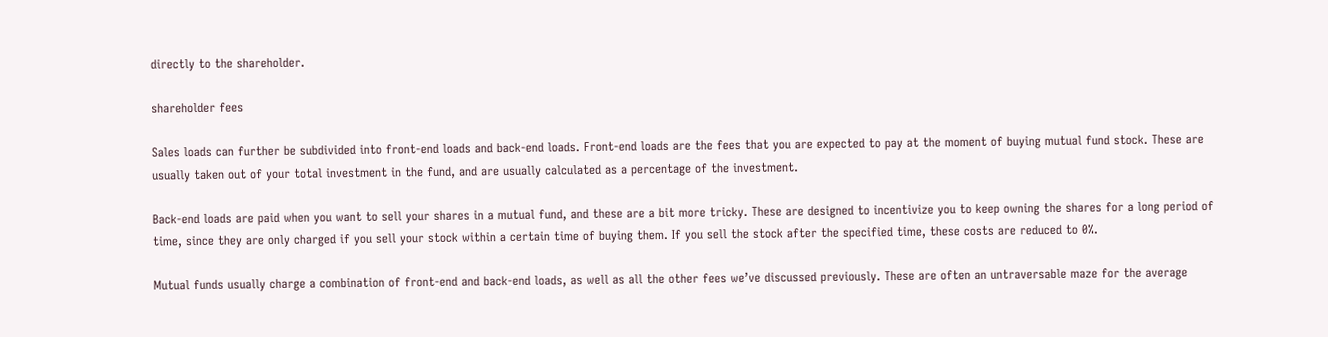directly to the shareholder.

shareholder fees

Sales loads can further be subdivided into front-end loads and back-end loads. Front-end loads are the fees that you are expected to pay at the moment of buying mutual fund stock. These are usually taken out of your total investment in the fund, and are usually calculated as a percentage of the investment.

Back-end loads are paid when you want to sell your shares in a mutual fund, and these are a bit more tricky. These are designed to incentivize you to keep owning the shares for a long period of time, since they are only charged if you sell your stock within a certain time of buying them. If you sell the stock after the specified time, these costs are reduced to 0%.

Mutual funds usually charge a combination of front-end and back-end loads, as well as all the other fees we’ve discussed previously. These are often an untraversable maze for the average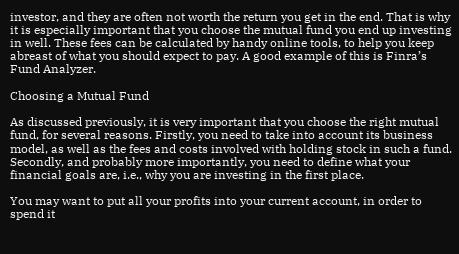investor, and they are often not worth the return you get in the end. That is why it is especially important that you choose the mutual fund you end up investing in well. These fees can be calculated by handy online tools, to help you keep abreast of what you should expect to pay. A good example of this is Finra’s Fund Analyzer.

Choosing a Mutual Fund

As discussed previously, it is very important that you choose the right mutual fund, for several reasons. Firstly, you need to take into account its business model, as well as the fees and costs involved with holding stock in such a fund. Secondly, and probably more importantly, you need to define what your financial goals are, i.e., why you are investing in the first place.

You may want to put all your profits into your current account, in order to spend it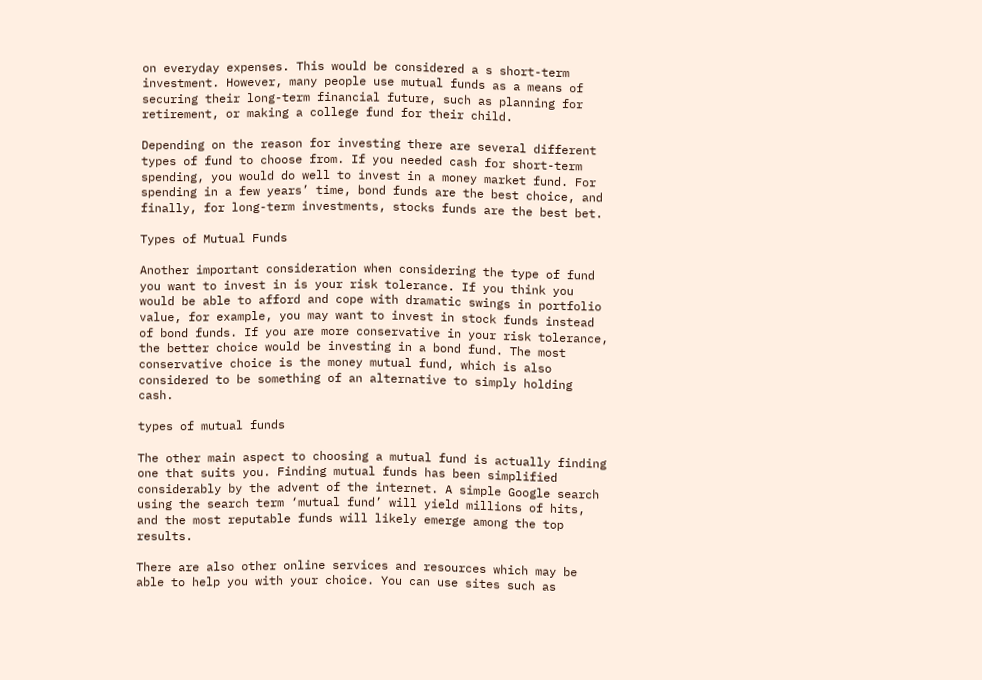on everyday expenses. This would be considered a s short-term investment. However, many people use mutual funds as a means of securing their long-term financial future, such as planning for retirement, or making a college fund for their child.

Depending on the reason for investing there are several different types of fund to choose from. If you needed cash for short-term spending, you would do well to invest in a money market fund. For spending in a few years’ time, bond funds are the best choice, and finally, for long-term investments, stocks funds are the best bet.

Types of Mutual Funds

Another important consideration when considering the type of fund you want to invest in is your risk tolerance. If you think you would be able to afford and cope with dramatic swings in portfolio value, for example, you may want to invest in stock funds instead of bond funds. If you are more conservative in your risk tolerance, the better choice would be investing in a bond fund. The most conservative choice is the money mutual fund, which is also considered to be something of an alternative to simply holding cash.

types of mutual funds

The other main aspect to choosing a mutual fund is actually finding one that suits you. Finding mutual funds has been simplified considerably by the advent of the internet. A simple Google search using the search term ‘mutual fund’ will yield millions of hits, and the most reputable funds will likely emerge among the top results.

There are also other online services and resources which may be able to help you with your choice. You can use sites such as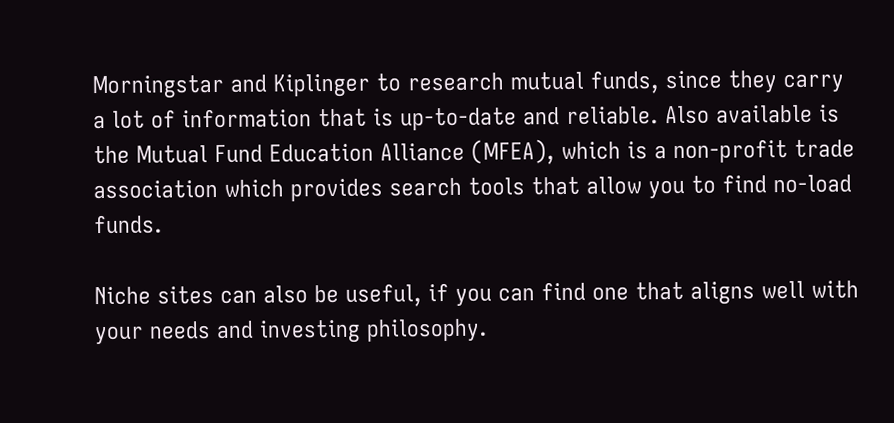Morningstar and Kiplinger to research mutual funds, since they carry a lot of information that is up-to-date and reliable. Also available is the Mutual Fund Education Alliance (MFEA), which is a non-profit trade association which provides search tools that allow you to find no-load funds.

Niche sites can also be useful, if you can find one that aligns well with your needs and investing philosophy.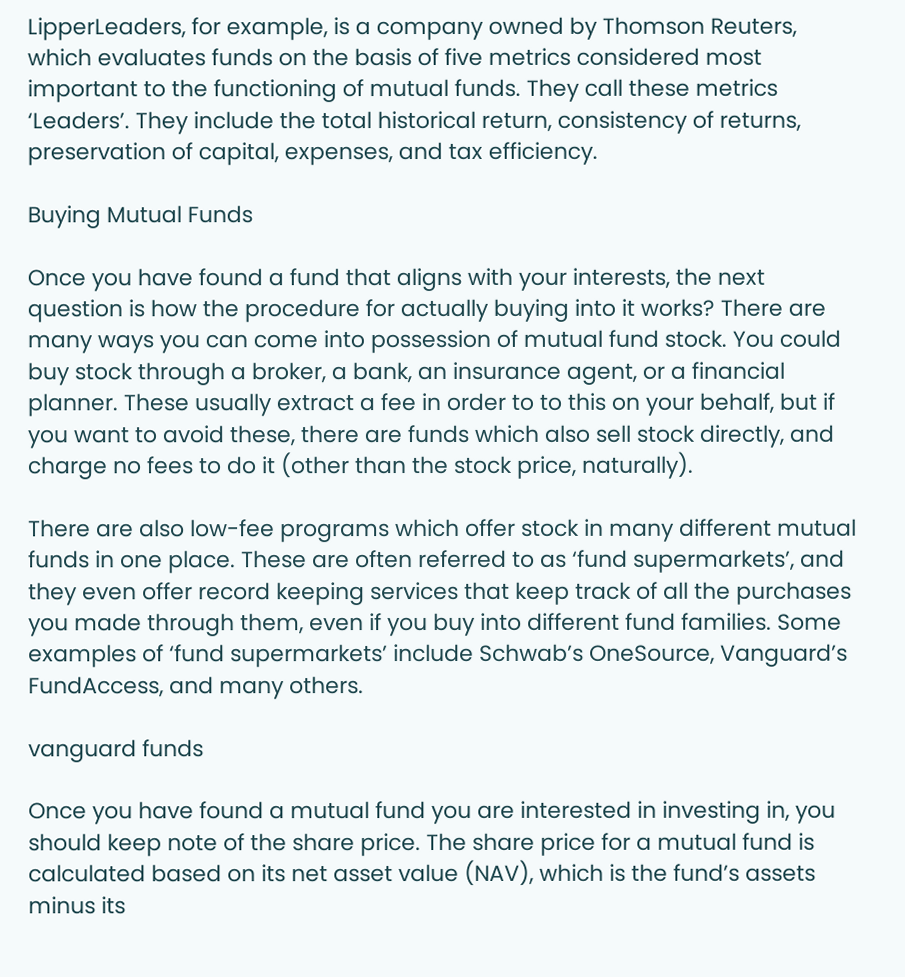LipperLeaders, for example, is a company owned by Thomson Reuters, which evaluates funds on the basis of five metrics considered most important to the functioning of mutual funds. They call these metrics ‘Leaders’. They include the total historical return, consistency of returns, preservation of capital, expenses, and tax efficiency.

Buying Mutual Funds

Once you have found a fund that aligns with your interests, the next question is how the procedure for actually buying into it works? There are many ways you can come into possession of mutual fund stock. You could buy stock through a broker, a bank, an insurance agent, or a financial planner. These usually extract a fee in order to to this on your behalf, but if you want to avoid these, there are funds which also sell stock directly, and charge no fees to do it (other than the stock price, naturally).

There are also low-fee programs which offer stock in many different mutual funds in one place. These are often referred to as ‘fund supermarkets’, and they even offer record keeping services that keep track of all the purchases you made through them, even if you buy into different fund families. Some examples of ‘fund supermarkets’ include Schwab’s OneSource, Vanguard’s FundAccess, and many others.

vanguard funds

Once you have found a mutual fund you are interested in investing in, you should keep note of the share price. The share price for a mutual fund is calculated based on its net asset value (NAV), which is the fund’s assets minus its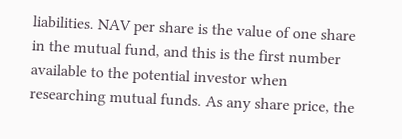liabilities. NAV per share is the value of one share in the mutual fund, and this is the first number available to the potential investor when researching mutual funds. As any share price, the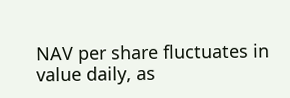NAV per share fluctuates in value daily, as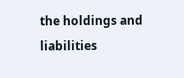the holdings and liabilities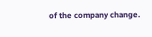of the company change.